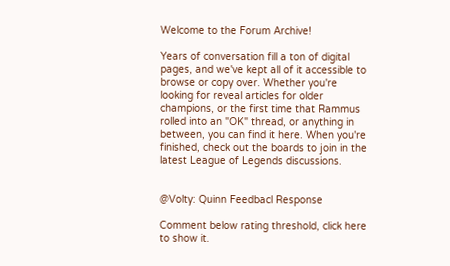Welcome to the Forum Archive!

Years of conversation fill a ton of digital pages, and we've kept all of it accessible to browse or copy over. Whether you're looking for reveal articles for older champions, or the first time that Rammus rolled into an "OK" thread, or anything in between, you can find it here. When you're finished, check out the boards to join in the latest League of Legends discussions.


@Volty: Quinn Feedbacl Response

Comment below rating threshold, click here to show it.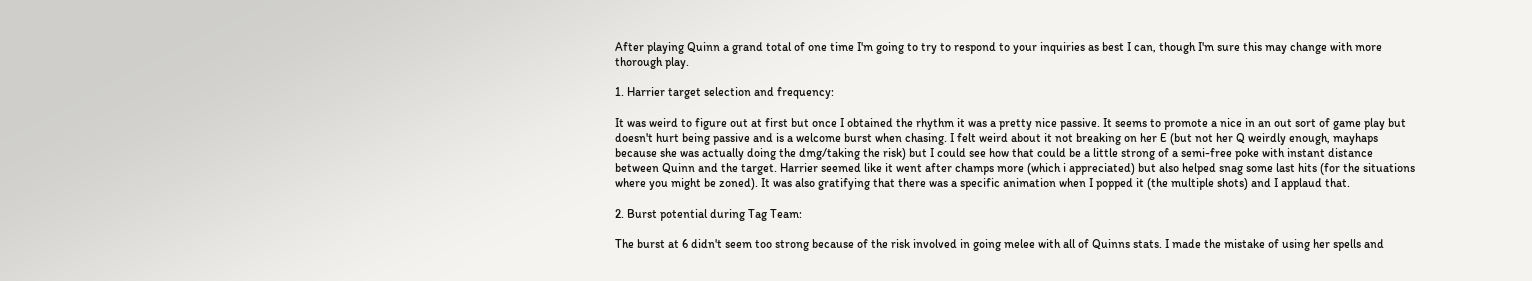After playing Quinn a grand total of one time I'm going to try to respond to your inquiries as best I can, though I'm sure this may change with more thorough play.

1. Harrier target selection and frequency:

It was weird to figure out at first but once I obtained the rhythm it was a pretty nice passive. It seems to promote a nice in an out sort of game play but doesn't hurt being passive and is a welcome burst when chasing. I felt weird about it not breaking on her E (but not her Q weirdly enough, mayhaps because she was actually doing the dmg/taking the risk) but I could see how that could be a little strong of a semi-free poke with instant distance between Quinn and the target. Harrier seemed like it went after champs more (which i appreciated) but also helped snag some last hits (for the situations where you might be zoned). It was also gratifying that there was a specific animation when I popped it (the multiple shots) and I applaud that.

2. Burst potential during Tag Team:

The burst at 6 didn't seem too strong because of the risk involved in going melee with all of Quinns stats. I made the mistake of using her spells and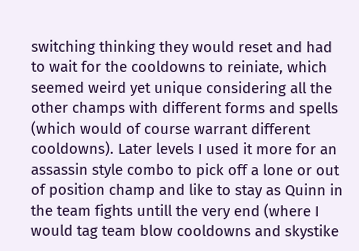switching thinking they would reset and had to wait for the cooldowns to reiniate, which seemed weird yet unique considering all the other champs with different forms and spells (which would of course warrant different cooldowns). Later levels I used it more for an assassin style combo to pick off a lone or out of position champ and like to stay as Quinn in the team fights untill the very end (where I would tag team blow cooldowns and skystike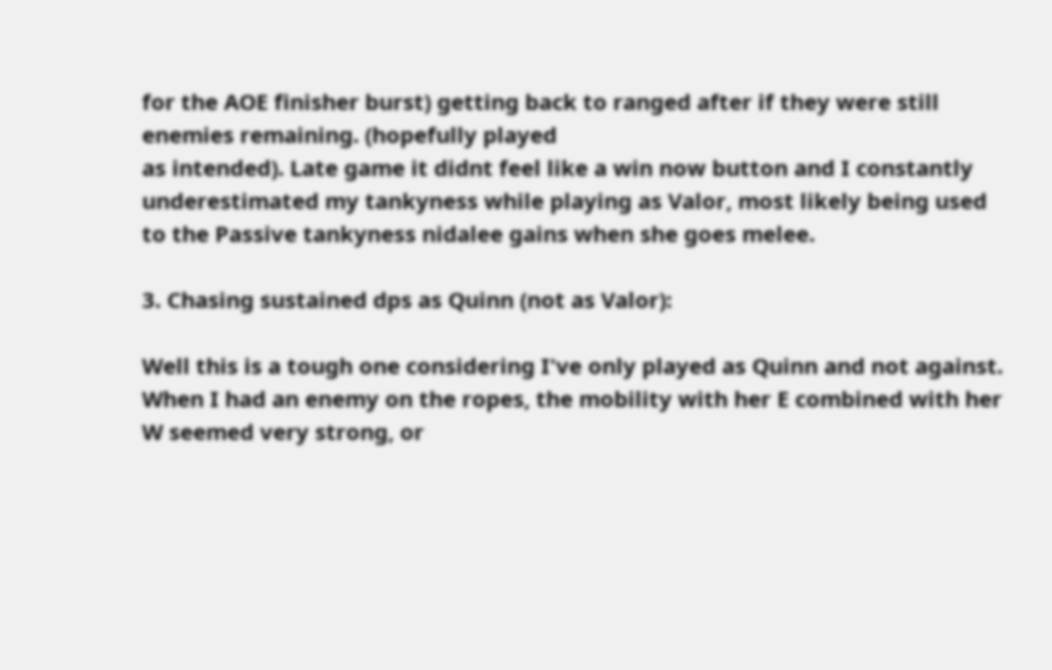for the AOE finisher burst) getting back to ranged after if they were still enemies remaining. (hopefully played
as intended). Late game it didnt feel like a win now button and I constantly underestimated my tankyness while playing as Valor, most likely being used to the Passive tankyness nidalee gains when she goes melee.

3. Chasing sustained dps as Quinn (not as Valor):

Well this is a tough one considering I've only played as Quinn and not against. When I had an enemy on the ropes, the mobility with her E combined with her W seemed very strong, or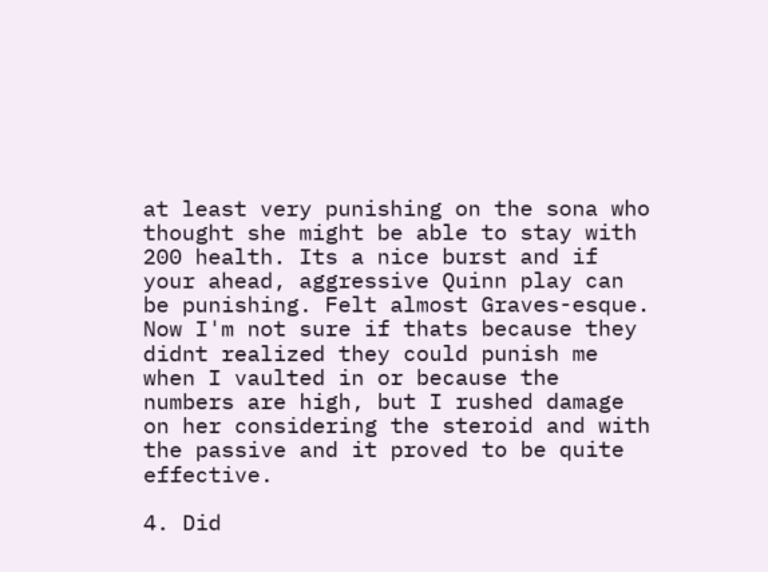at least very punishing on the sona who thought she might be able to stay with 200 health. Its a nice burst and if your ahead, aggressive Quinn play can be punishing. Felt almost Graves-esque. Now I'm not sure if thats because they didnt realized they could punish me when I vaulted in or because the numbers are high, but I rushed damage on her considering the steroid and with the passive and it proved to be quite effective.

4. Did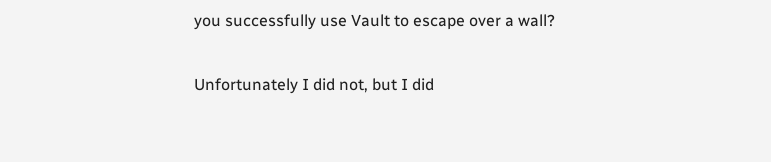you successfully use Vault to escape over a wall?

Unfortunately I did not, but I did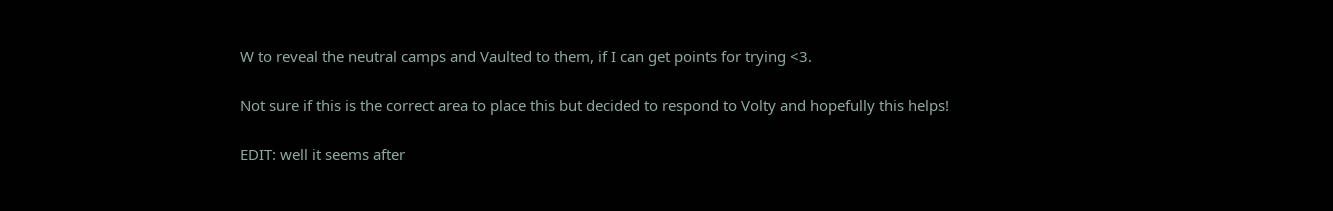W to reveal the neutral camps and Vaulted to them, if I can get points for trying <3.

Not sure if this is the correct area to place this but decided to respond to Volty and hopefully this helps!

EDIT: well it seems after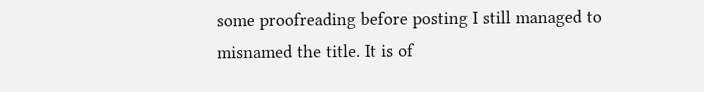some proofreading before posting I still managed to misnamed the title. It is of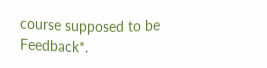course supposed to be Feedback*.